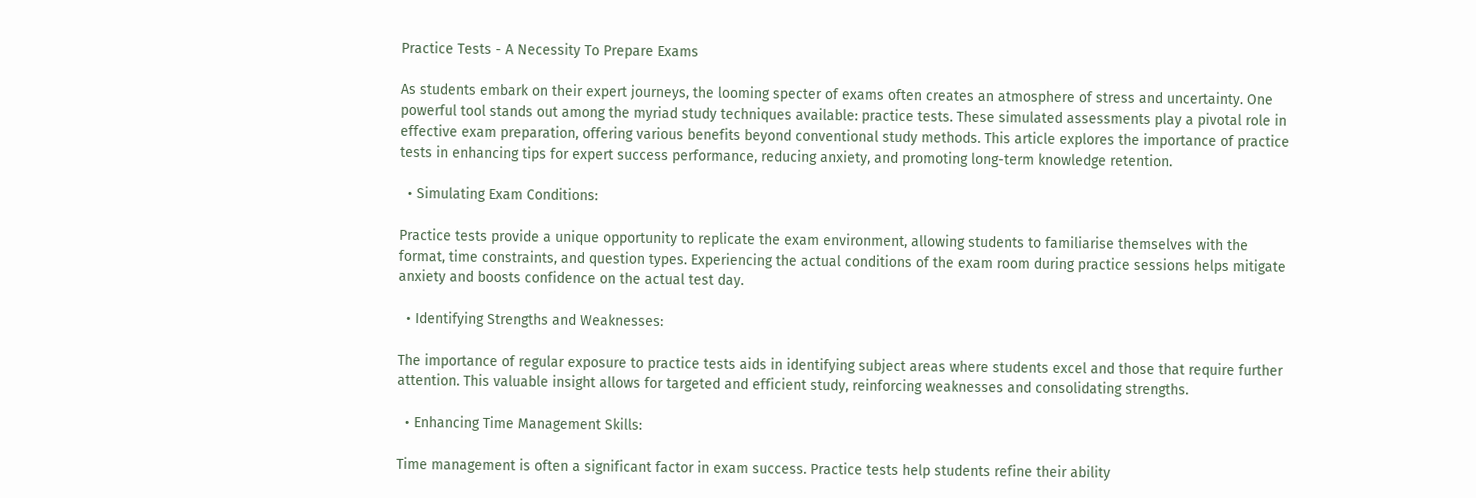Practice Tests - A Necessity To Prepare Exams

As students embark on their expert journeys, the looming specter of exams often creates an atmosphere of stress and uncertainty. One powerful tool stands out among the myriad study techniques available: practice tests. These simulated assessments play a pivotal role in effective exam preparation, offering various benefits beyond conventional study methods. This article explores the importance of practice tests in enhancing tips for expert success performance, reducing anxiety, and promoting long-term knowledge retention.

  • Simulating Exam Conditions:

Practice tests provide a unique opportunity to replicate the exam environment, allowing students to familiarise themselves with the format, time constraints, and question types. Experiencing the actual conditions of the exam room during practice sessions helps mitigate anxiety and boosts confidence on the actual test day.

  • Identifying Strengths and Weaknesses:

The importance of regular exposure to practice tests aids in identifying subject areas where students excel and those that require further attention. This valuable insight allows for targeted and efficient study, reinforcing weaknesses and consolidating strengths.

  • Enhancing Time Management Skills:

Time management is often a significant factor in exam success. Practice tests help students refine their ability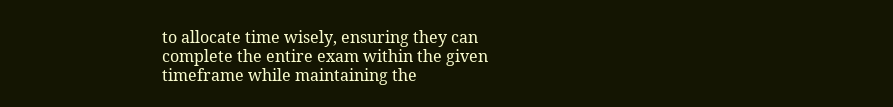to allocate time wisely, ensuring they can complete the entire exam within the given timeframe while maintaining the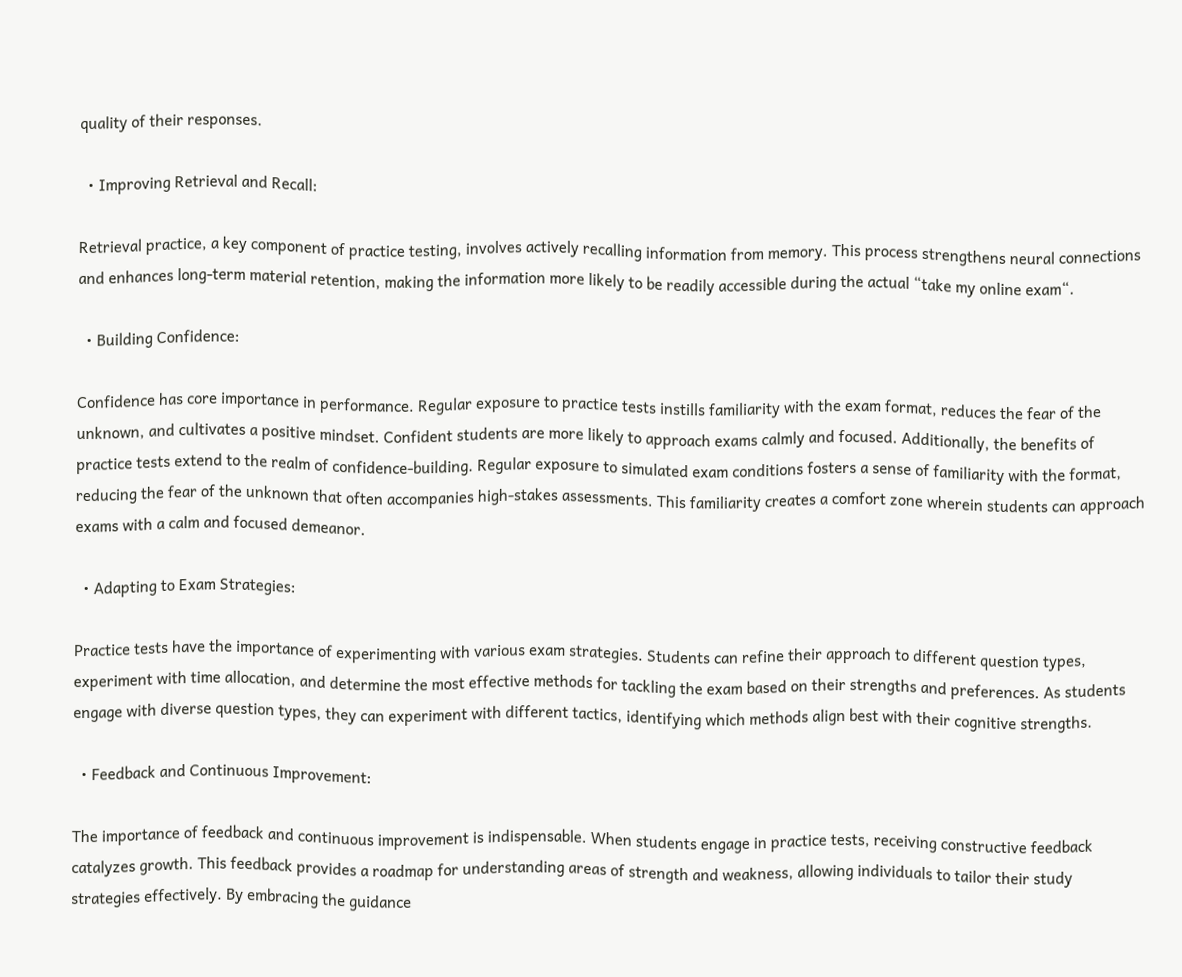quality of their responses.

  • Improving Retrieval and Recall:

Retrieval practice, a key component of practice testing, involves actively recalling information from memory. This process strengthens neural connections and enhances long-term material retention, making the information more likely to be readily accessible during the actual “take my online exam“.

  • Building Confidence:

Confidence has core importance in performance. Regular exposure to practice tests instills familiarity with the exam format, reduces the fear of the unknown, and cultivates a positive mindset. Confident students are more likely to approach exams calmly and focused. Additionally, the benefits of practice tests extend to the realm of confidence-building. Regular exposure to simulated exam conditions fosters a sense of familiarity with the format, reducing the fear of the unknown that often accompanies high-stakes assessments. This familiarity creates a comfort zone wherein students can approach exams with a calm and focused demeanor.

  • Adapting to Exam Strategies:

Practice tests have the importance of experimenting with various exam strategies. Students can refine their approach to different question types, experiment with time allocation, and determine the most effective methods for tackling the exam based on their strengths and preferences. As students engage with diverse question types, they can experiment with different tactics, identifying which methods align best with their cognitive strengths.

  • Feedback and Continuous Improvement:

The importance of feedback and continuous improvement is indispensable. When students engage in practice tests, receiving constructive feedback catalyzes growth. This feedback provides a roadmap for understanding areas of strength and weakness, allowing individuals to tailor their study strategies effectively. By embracing the guidance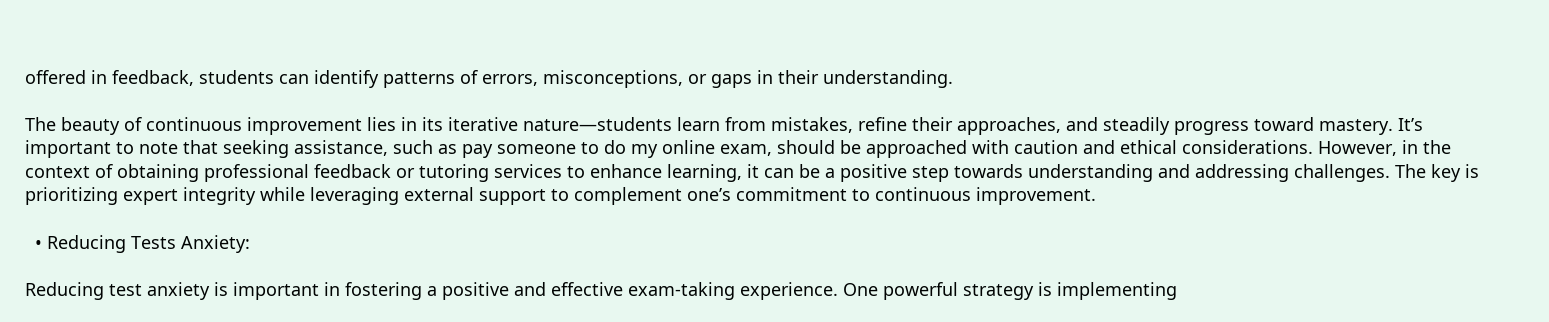offered in feedback, students can identify patterns of errors, misconceptions, or gaps in their understanding.

The beauty of continuous improvement lies in its iterative nature—students learn from mistakes, refine their approaches, and steadily progress toward mastery. It’s important to note that seeking assistance, such as pay someone to do my online exam, should be approached with caution and ethical considerations. However, in the context of obtaining professional feedback or tutoring services to enhance learning, it can be a positive step towards understanding and addressing challenges. The key is prioritizing expert integrity while leveraging external support to complement one’s commitment to continuous improvement.

  • Reducing Tests Anxiety:

Reducing test anxiety is important in fostering a positive and effective exam-taking experience. One powerful strategy is implementing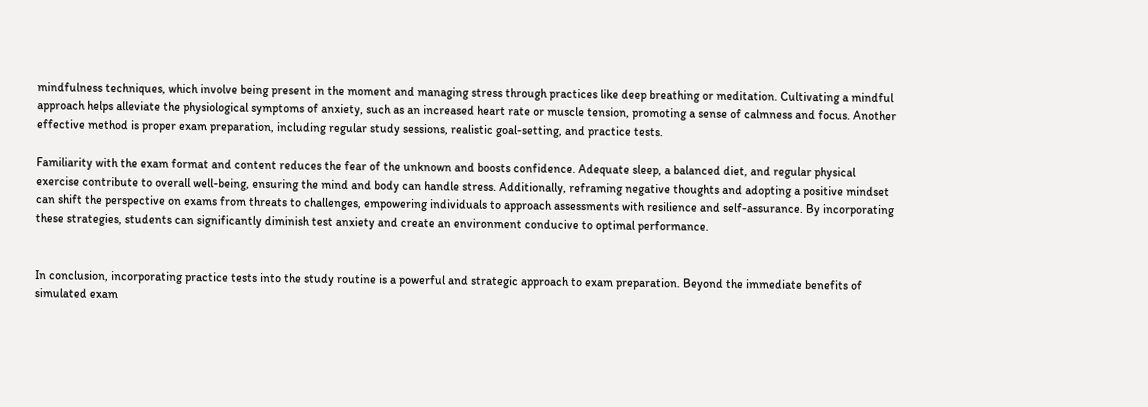mindfulness techniques, which involve being present in the moment and managing stress through practices like deep breathing or meditation. Cultivating a mindful approach helps alleviate the physiological symptoms of anxiety, such as an increased heart rate or muscle tension, promoting a sense of calmness and focus. Another effective method is proper exam preparation, including regular study sessions, realistic goal-setting, and practice tests.

Familiarity with the exam format and content reduces the fear of the unknown and boosts confidence. Adequate sleep, a balanced diet, and regular physical exercise contribute to overall well-being, ensuring the mind and body can handle stress. Additionally, reframing negative thoughts and adopting a positive mindset can shift the perspective on exams from threats to challenges, empowering individuals to approach assessments with resilience and self-assurance. By incorporating these strategies, students can significantly diminish test anxiety and create an environment conducive to optimal performance.


In conclusion, incorporating practice tests into the study routine is a powerful and strategic approach to exam preparation. Beyond the immediate benefits of simulated exam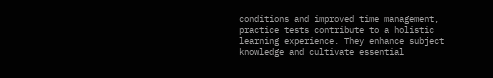conditions and improved time management, practice tests contribute to a holistic learning experience. They enhance subject knowledge and cultivate essential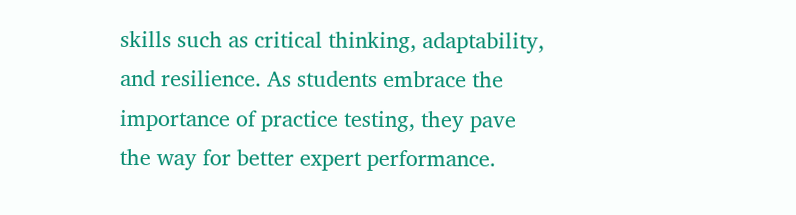skills such as critical thinking, adaptability, and resilience. As students embrace the importance of practice testing, they pave the way for better expert performance.